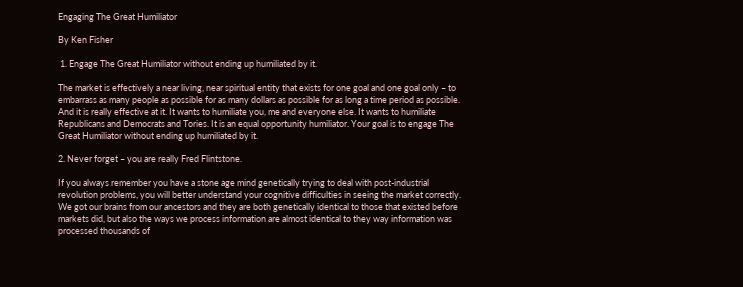Engaging The Great Humiliator

By Ken Fisher

 1. Engage The Great Humiliator without ending up humiliated by it.

The market is effectively a near living, near spiritual entity that exists for one goal and one goal only – to embarrass as many people as possible for as many dollars as possible for as long a time period as possible. And it is really effective at it. It wants to humiliate you, me and everyone else. It wants to humiliate Republicans and Democrats and Tories. It is an equal opportunity humiliator. Your goal is to engage The Great Humiliator without ending up humiliated by it.

2. Never forget – you are really Fred Flintstone.

If you always remember you have a stone age mind genetically trying to deal with post-industrial revolution problems, you will better understand your cognitive difficulties in seeing the market correctly. We got our brains from our ancestors and they are both genetically identical to those that existed before markets did, but also the ways we process information are almost identical to they way information was processed thousands of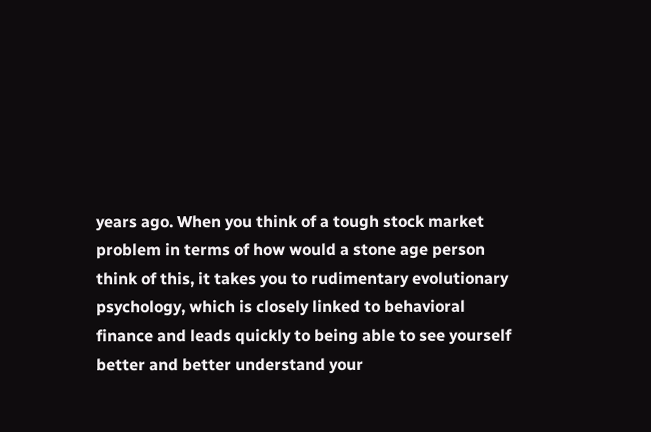years ago. When you think of a tough stock market problem in terms of how would a stone age person think of this, it takes you to rudimentary evolutionary psychology, which is closely linked to behavioral finance and leads quickly to being able to see yourself better and better understand your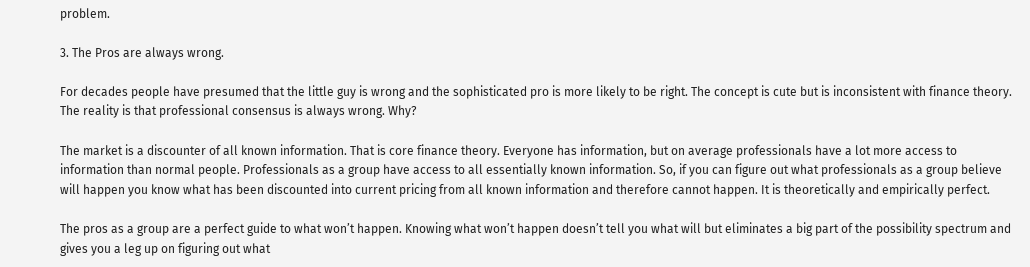problem.

3. The Pros are always wrong.

For decades people have presumed that the little guy is wrong and the sophisticated pro is more likely to be right. The concept is cute but is inconsistent with finance theory. The reality is that professional consensus is always wrong. Why?

The market is a discounter of all known information. That is core finance theory. Everyone has information, but on average professionals have a lot more access to information than normal people. Professionals as a group have access to all essentially known information. So, if you can figure out what professionals as a group believe will happen you know what has been discounted into current pricing from all known information and therefore cannot happen. It is theoretically and empirically perfect.

The pros as a group are a perfect guide to what won’t happen. Knowing what won’t happen doesn’t tell you what will but eliminates a big part of the possibility spectrum and gives you a leg up on figuring out what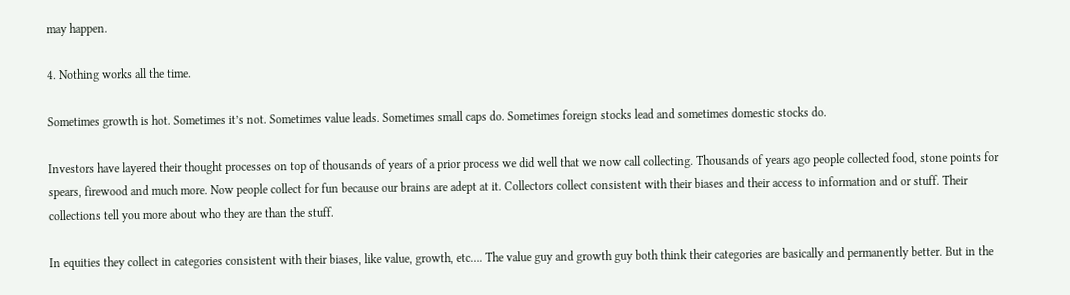may happen.

4. Nothing works all the time.

Sometimes growth is hot. Sometimes it’s not. Sometimes value leads. Sometimes small caps do. Sometimes foreign stocks lead and sometimes domestic stocks do.

Investors have layered their thought processes on top of thousands of years of a prior process we did well that we now call collecting. Thousands of years ago people collected food, stone points for spears, firewood and much more. Now people collect for fun because our brains are adept at it. Collectors collect consistent with their biases and their access to information and or stuff. Their collections tell you more about who they are than the stuff.

In equities they collect in categories consistent with their biases, like value, growth, etc…. The value guy and growth guy both think their categories are basically and permanently better. But in the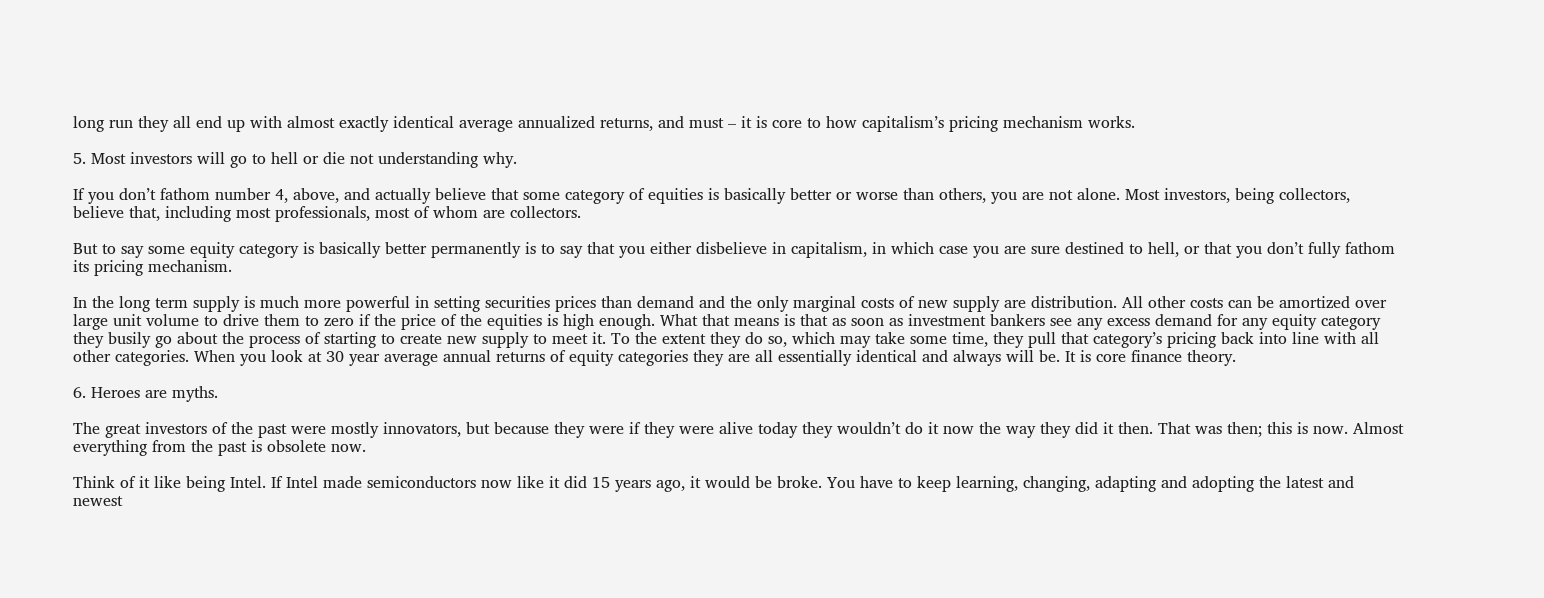long run they all end up with almost exactly identical average annualized returns, and must – it is core to how capitalism’s pricing mechanism works.

5. Most investors will go to hell or die not understanding why.

If you don’t fathom number 4, above, and actually believe that some category of equities is basically better or worse than others, you are not alone. Most investors, being collectors, believe that, including most professionals, most of whom are collectors.

But to say some equity category is basically better permanently is to say that you either disbelieve in capitalism, in which case you are sure destined to hell, or that you don’t fully fathom its pricing mechanism.

In the long term supply is much more powerful in setting securities prices than demand and the only marginal costs of new supply are distribution. All other costs can be amortized over large unit volume to drive them to zero if the price of the equities is high enough. What that means is that as soon as investment bankers see any excess demand for any equity category they busily go about the process of starting to create new supply to meet it. To the extent they do so, which may take some time, they pull that category’s pricing back into line with all other categories. When you look at 30 year average annual returns of equity categories they are all essentially identical and always will be. It is core finance theory.

6. Heroes are myths.

The great investors of the past were mostly innovators, but because they were if they were alive today they wouldn’t do it now the way they did it then. That was then; this is now. Almost everything from the past is obsolete now.

Think of it like being Intel. If Intel made semiconductors now like it did 15 years ago, it would be broke. You have to keep learning, changing, adapting and adopting the latest and newest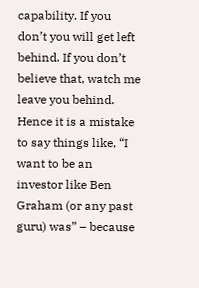capability. If you don’t you will get left behind. If you don’t believe that, watch me leave you behind. Hence it is a mistake to say things like, “I want to be an investor like Ben Graham (or any past guru) was” – because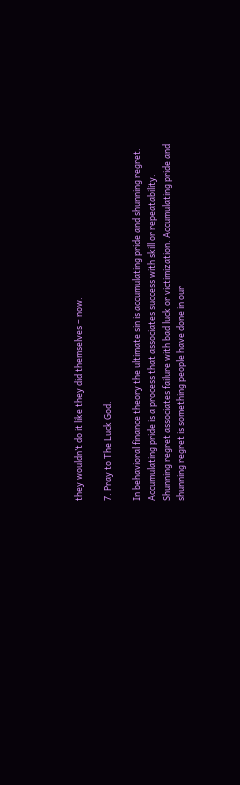they wouldn’t do it like they did themselves – now.

7. Pray to The Luck God.

In behavioral finance theory the ultimate sin is accumulating pride and shunning regret. Accumulating pride is a process that associates success with skill or repeatability. Shunning regret associates failure with bad luck or victimization. Accumulating pride and shunning regret is something people have done in our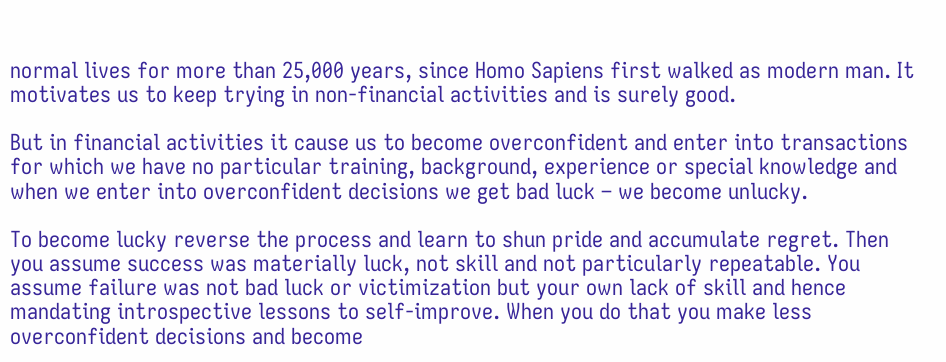normal lives for more than 25,000 years, since Homo Sapiens first walked as modern man. It motivates us to keep trying in non-financial activities and is surely good.

But in financial activities it cause us to become overconfident and enter into transactions for which we have no particular training, background, experience or special knowledge and when we enter into overconfident decisions we get bad luck – we become unlucky.

To become lucky reverse the process and learn to shun pride and accumulate regret. Then you assume success was materially luck, not skill and not particularly repeatable. You assume failure was not bad luck or victimization but your own lack of skill and hence mandating introspective lessons to self-improve. When you do that you make less overconfident decisions and become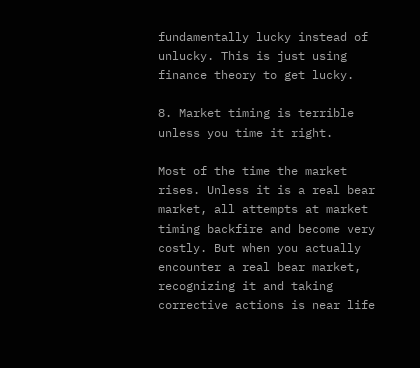fundamentally lucky instead of unlucky. This is just using finance theory to get lucky.

8. Market timing is terrible unless you time it right.

Most of the time the market rises. Unless it is a real bear market, all attempts at market timing backfire and become very costly. But when you actually encounter a real bear market, recognizing it and taking corrective actions is near life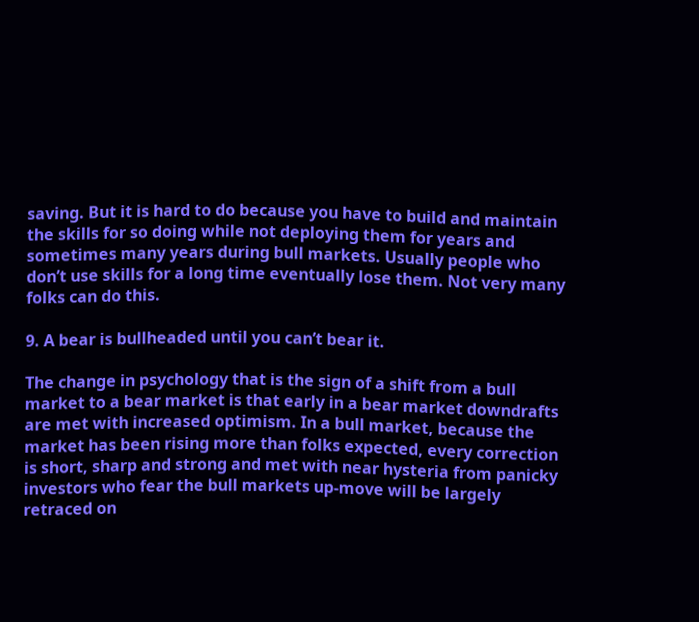saving. But it is hard to do because you have to build and maintain the skills for so doing while not deploying them for years and sometimes many years during bull markets. Usually people who don’t use skills for a long time eventually lose them. Not very many folks can do this.

9. A bear is bullheaded until you can’t bear it.

The change in psychology that is the sign of a shift from a bull market to a bear market is that early in a bear market downdrafts are met with increased optimism. In a bull market, because the market has been rising more than folks expected, every correction is short, sharp and strong and met with near hysteria from panicky investors who fear the bull markets up-move will be largely retraced on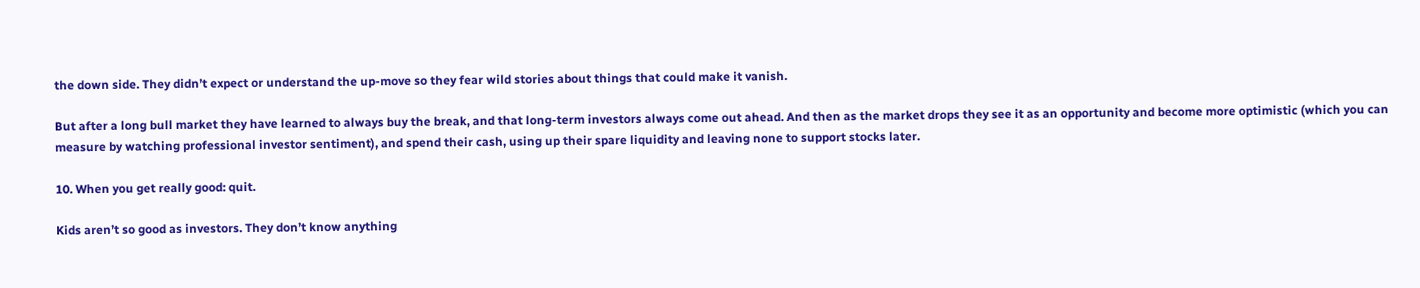the down side. They didn’t expect or understand the up-move so they fear wild stories about things that could make it vanish.

But after a long bull market they have learned to always buy the break, and that long-term investors always come out ahead. And then as the market drops they see it as an opportunity and become more optimistic (which you can measure by watching professional investor sentiment), and spend their cash, using up their spare liquidity and leaving none to support stocks later.

10. When you get really good: quit.

Kids aren’t so good as investors. They don’t know anything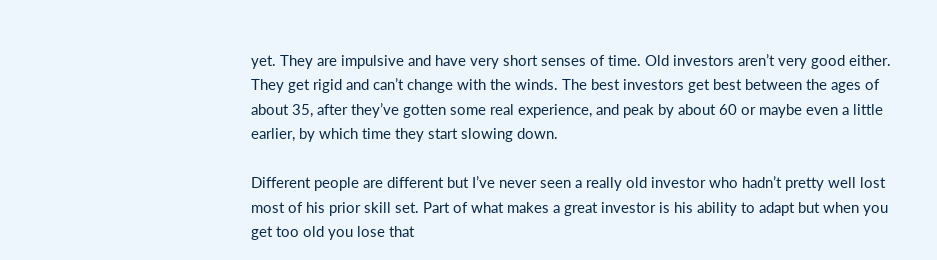yet. They are impulsive and have very short senses of time. Old investors aren’t very good either. They get rigid and can’t change with the winds. The best investors get best between the ages of about 35, after they’ve gotten some real experience, and peak by about 60 or maybe even a little earlier, by which time they start slowing down.

Different people are different but I’ve never seen a really old investor who hadn’t pretty well lost most of his prior skill set. Part of what makes a great investor is his ability to adapt but when you get too old you lose that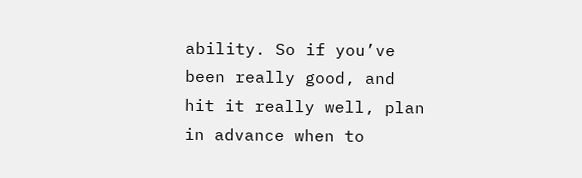ability. So if you’ve been really good, and hit it really well, plan in advance when to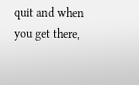quit and when you get there,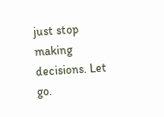just stop making decisions. Let go.